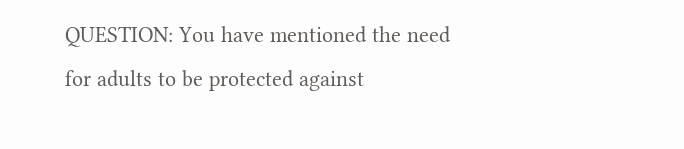QUESTION: You have mentioned the need for adults to be protected against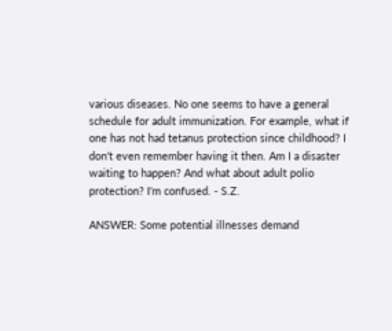various diseases. No one seems to have a general schedule for adult immunization. For example, what if one has not had tetanus protection since childhood? I don't even remember having it then. Am I a disaster waiting to happen? And what about adult polio protection? I'm confused. - S.Z.

ANSWER: Some potential illnesses demand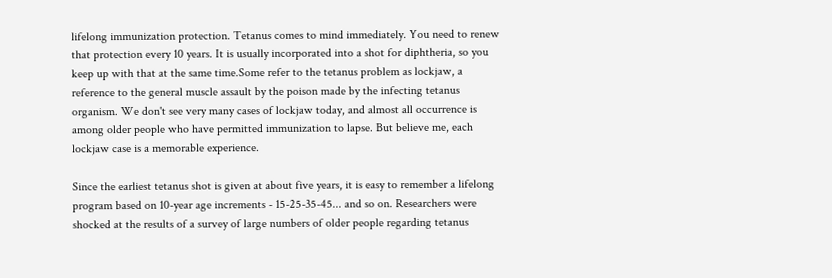lifelong immunization protection. Tetanus comes to mind immediately. You need to renew that protection every 10 years. It is usually incorporated into a shot for diphtheria, so you keep up with that at the same time.Some refer to the tetanus problem as lockjaw, a reference to the general muscle assault by the poison made by the infecting tetanus organism. We don't see very many cases of lockjaw today, and almost all occurrence is among older people who have permitted immunization to lapse. But believe me, each lockjaw case is a memorable experience.

Since the earliest tetanus shot is given at about five years, it is easy to remember a lifelong program based on 10-year age increments - 15-25-35-45... and so on. Researchers were shocked at the results of a survey of large numbers of older people regarding tetanus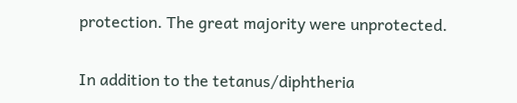protection. The great majority were unprotected.

In addition to the tetanus/diphtheria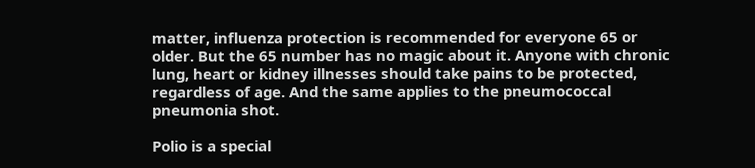matter, influenza protection is recommended for everyone 65 or older. But the 65 number has no magic about it. Anyone with chronic lung, heart or kidney illnesses should take pains to be protected, regardless of age. And the same applies to the pneumococcal pneumonia shot.

Polio is a special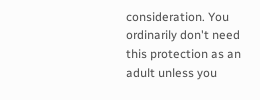consideration. You ordinarily don't need this protection as an adult unless you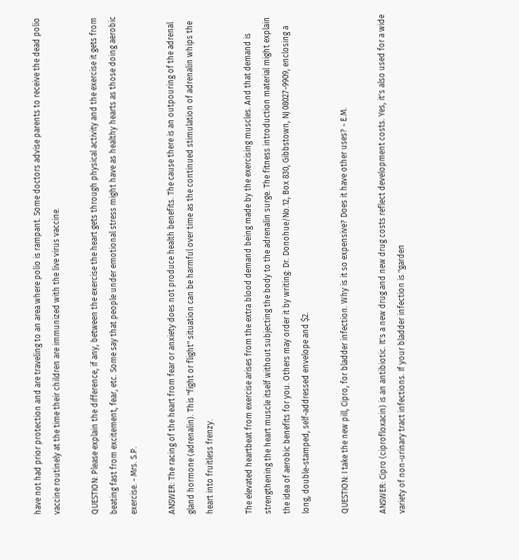have not had prior protection and are traveling to an area where polio is rampant. Some doctors advise parents to receive the dead polio vaccine routinely at the time their children are immunized with the live virus vaccine.

QUESTION: Please explain the difference, if any, between the exercise the heart gets through physical activity and the exercise it gets from beating fast from excitement, fear, etc. Some say that people under emotional stress might have as healthy hearts as those doing aerobic exercise. - Mrs. S.P.

ANSWER: The racing of the heart from fear or anxiety does not produce health benefits. The cause there is an outpouring of the adrenal gland hormone (adrenalin). This "fight or flight" situation can be harmful over time as the continued stimulation of adrenalin whips the heart into fruitless frenzy.

The elevated heartbeat from exercise arises from the extra blood demand being made by the exercising muscles. And that demand is strengthening the heart muscle itself without subjecting the body to the adrenalin surge. The fitness introduction material might explain the idea of aerobic benefits for you. Others may order it by writing: Dr. Donohue/No.12, Box 830, Gibbstown, NJ 08027-9909, enclosing a long, double-stamped, self-addressed envelope and $2.

QUESTION: I take the new pill, Cipro, for bladder infection. Why is it so expensive? Does it have other uses? - E.M.

ANSWER: Cipro (ciprofloxacin) is an antibiotic. It's a new drug and new drug costs reflect development costs. Yes, it's also used for a wide variety of non-urinary tract infections. If your bladder infection is "garden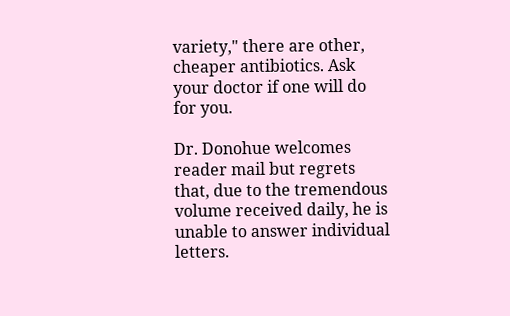variety," there are other, cheaper antibiotics. Ask your doctor if one will do for you.

Dr. Donohue welcomes reader mail but regrets that, due to the tremendous volume received daily, he is unable to answer individual letters.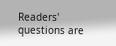Readers' questions are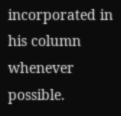incorporated in his column whenever possible.